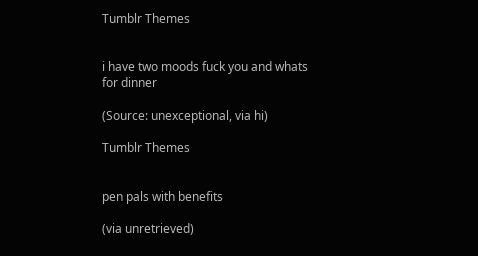Tumblr Themes


i have two moods fuck you and whats for dinner

(Source: unexceptional, via hi)

Tumblr Themes


pen pals with benefits

(via unretrieved)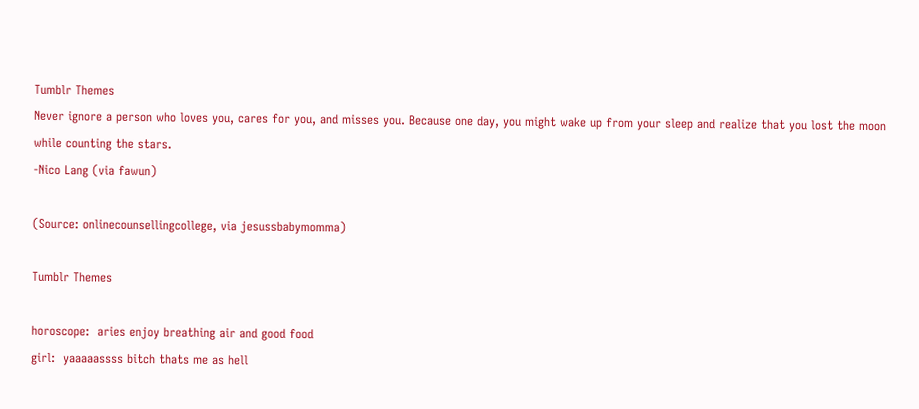Tumblr Themes
Never ignore a person who loves you, cares for you, and misses you. Because one day, you might wake up from your sleep and realize that you lost the moon while counting the stars.
-Nico Lang (via fawun)

(Source: onlinecounsellingcollege, via jesussbabymomma)

Tumblr Themes

horoscope:  aries enjoy breathing air and good food
girl:  yaaaaassss bitch thats me as hell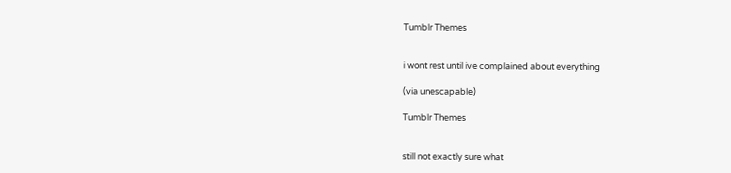Tumblr Themes


i wont rest until ive complained about everything

(via unescapable)

Tumblr Themes


still not exactly sure what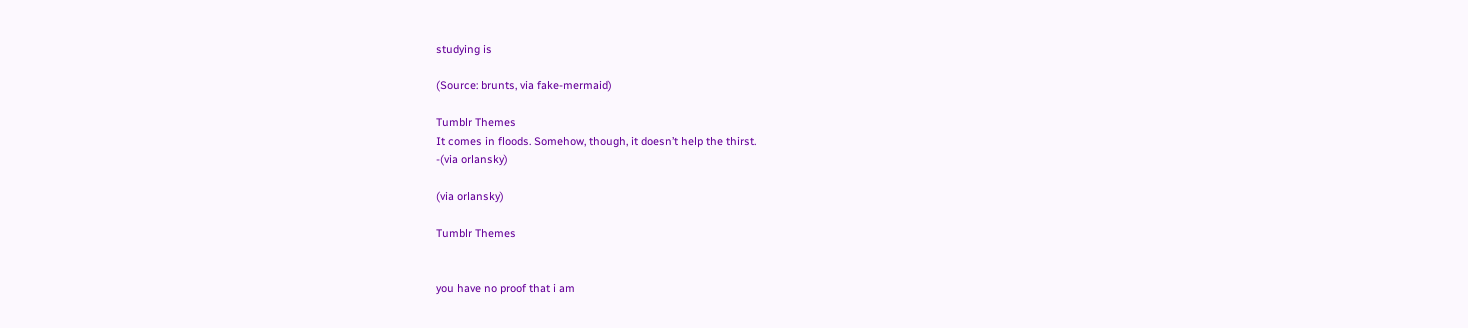studying is

(Source: brunts, via fake-mermaid)

Tumblr Themes
It comes in floods. Somehow, though, it doesn’t help the thirst.
-(via orlansky)

(via orlansky)

Tumblr Themes


you have no proof that i am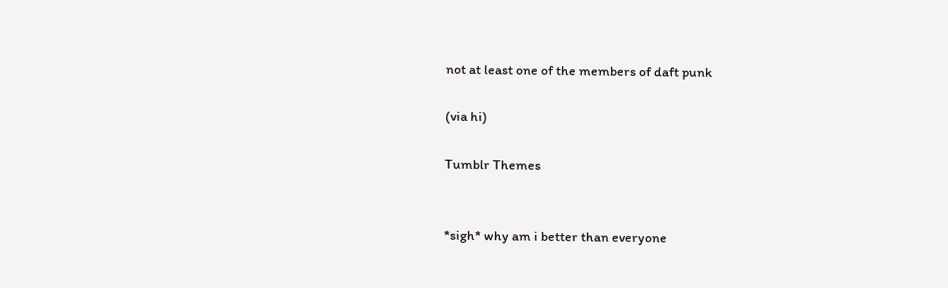not at least one of the members of daft punk

(via hi)

Tumblr Themes


*sigh* why am i better than everyone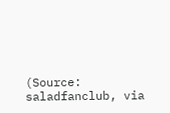(Source: saladfanclub, via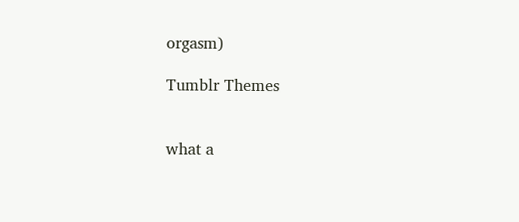orgasm)

Tumblr Themes


what a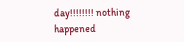day!!!!!!!! nothing happened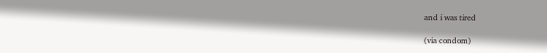and i was tired

(via condom)